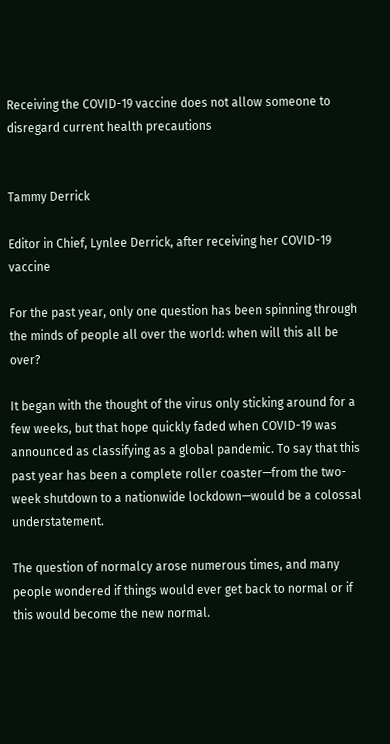Receiving the COVID-19 vaccine does not allow someone to disregard current health precautions


Tammy Derrick

Editor in Chief, Lynlee Derrick, after receiving her COVID-19 vaccine

For the past year, only one question has been spinning through the minds of people all over the world: when will this all be over?

It began with the thought of the virus only sticking around for a few weeks, but that hope quickly faded when COVID-19 was announced as classifying as a global pandemic. To say that this past year has been a complete roller coaster—from the two-week shutdown to a nationwide lockdown—would be a colossal understatement.

The question of normalcy arose numerous times, and many people wondered if things would ever get back to normal or if this would become the new normal.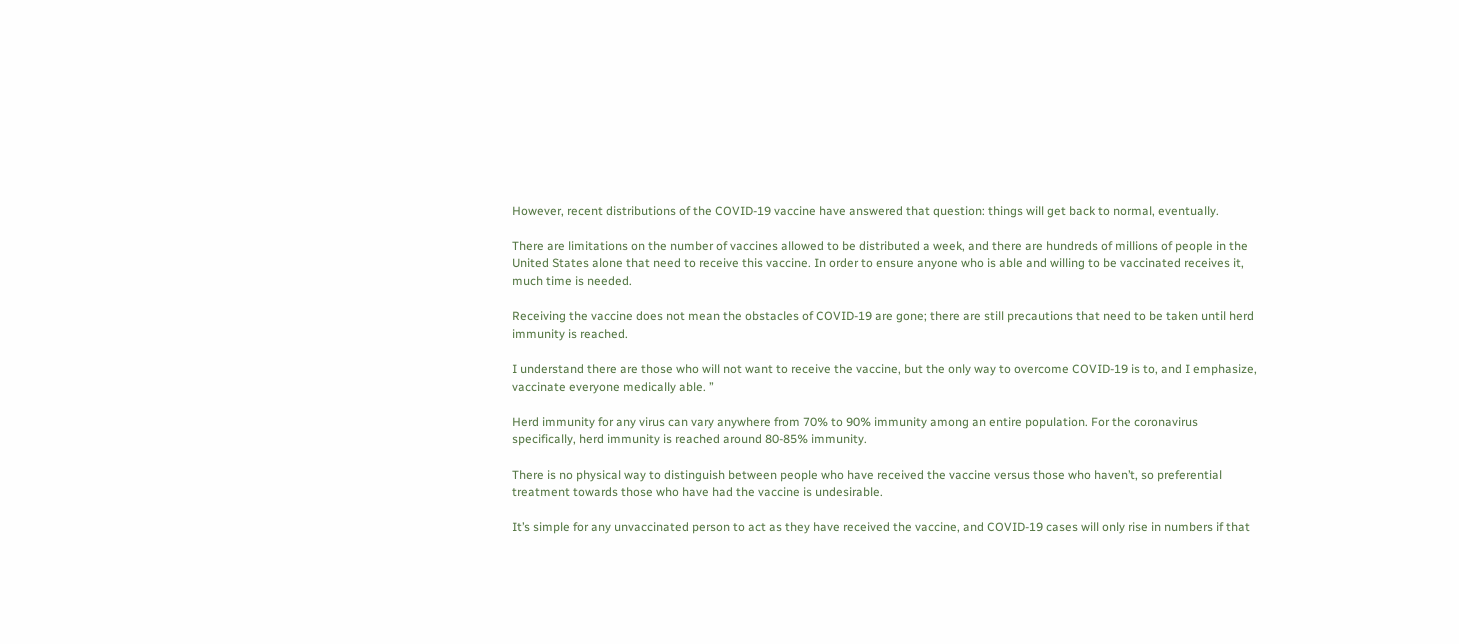However, recent distributions of the COVID-19 vaccine have answered that question: things will get back to normal, eventually.

There are limitations on the number of vaccines allowed to be distributed a week, and there are hundreds of millions of people in the United States alone that need to receive this vaccine. In order to ensure anyone who is able and willing to be vaccinated receives it, much time is needed.

Receiving the vaccine does not mean the obstacles of COVID-19 are gone; there are still precautions that need to be taken until herd immunity is reached.

I understand there are those who will not want to receive the vaccine, but the only way to overcome COVID-19 is to, and I emphasize, vaccinate everyone medically able. ”

Herd immunity for any virus can vary anywhere from 70% to 90% immunity among an entire population. For the coronavirus specifically, herd immunity is reached around 80-85% immunity.

There is no physical way to distinguish between people who have received the vaccine versus those who haven’t, so preferential treatment towards those who have had the vaccine is undesirable.

It’s simple for any unvaccinated person to act as they have received the vaccine, and COVID-19 cases will only rise in numbers if that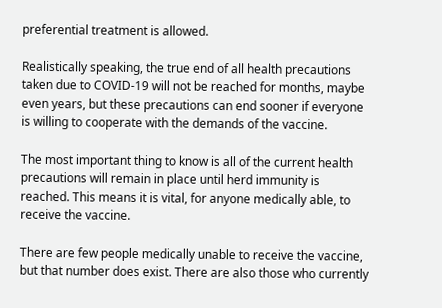preferential treatment is allowed.

Realistically speaking, the true end of all health precautions taken due to COVID-19 will not be reached for months, maybe even years, but these precautions can end sooner if everyone is willing to cooperate with the demands of the vaccine.

The most important thing to know is all of the current health precautions will remain in place until herd immunity is reached. This means it is vital, for anyone medically able, to receive the vaccine.

There are few people medically unable to receive the vaccine, but that number does exist. There are also those who currently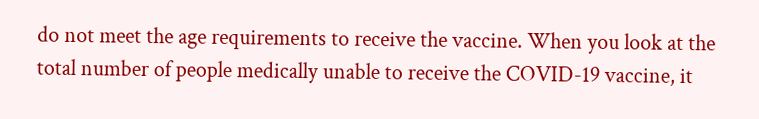do not meet the age requirements to receive the vaccine. When you look at the total number of people medically unable to receive the COVID-19 vaccine, it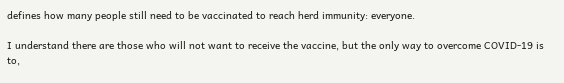defines how many people still need to be vaccinated to reach herd immunity: everyone.

I understand there are those who will not want to receive the vaccine, but the only way to overcome COVID-19 is to,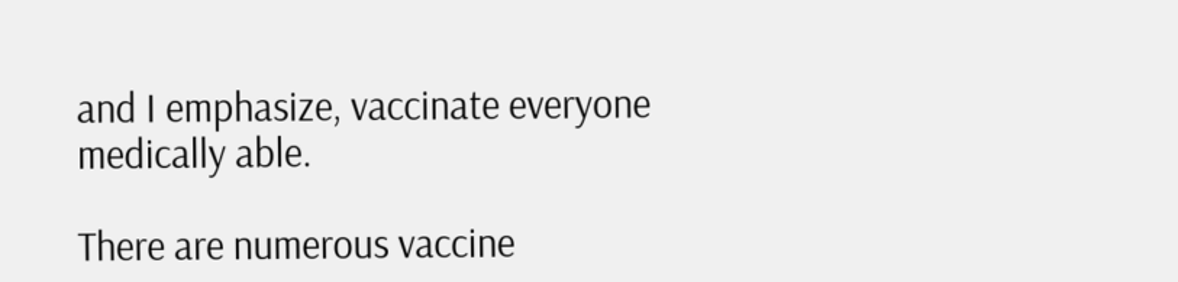and I emphasize, vaccinate everyone medically able.

There are numerous vaccine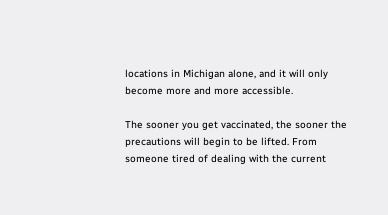locations in Michigan alone, and it will only become more and more accessible.

The sooner you get vaccinated, the sooner the precautions will begin to be lifted. From someone tired of dealing with the current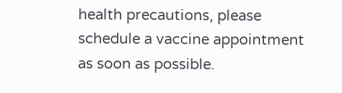health precautions, please schedule a vaccine appointment as soon as possible.